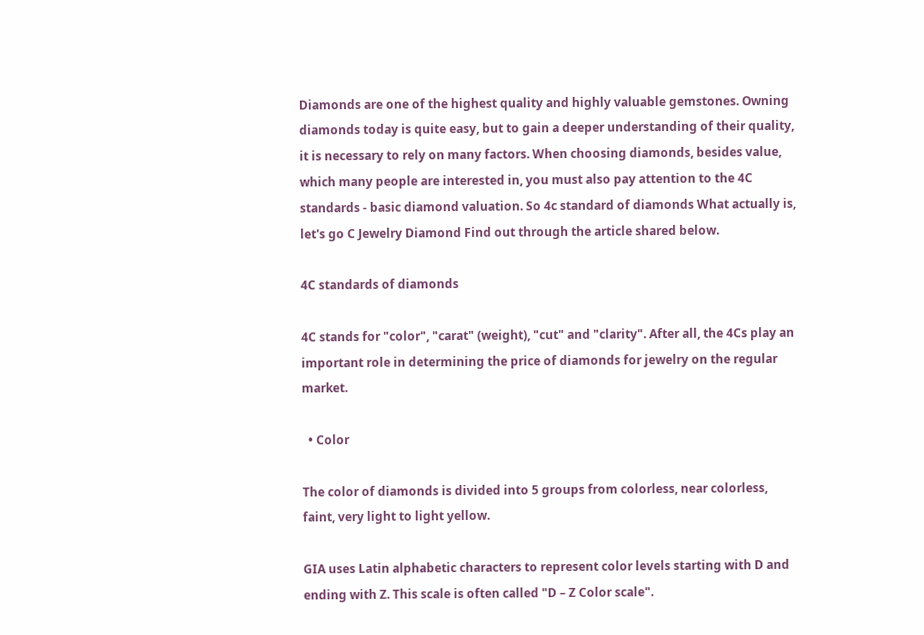Diamonds are one of the highest quality and highly valuable gemstones. Owning diamonds today is quite easy, but to gain a deeper understanding of their quality, it is necessary to rely on many factors. When choosing diamonds, besides value, which many people are interested in, you must also pay attention to the 4C standards - basic diamond valuation. So 4c standard of diamonds What actually is, let's go C Jewelry Diamond Find out through the article shared below.

4C standards of diamonds

4C stands for "color", "carat" (weight), "cut" and "clarity". After all, the 4Cs play an important role in determining the price of diamonds for jewelry on the regular market.

  • Color

The color of diamonds is divided into 5 groups from colorless, near colorless, faint, very light to light yellow.

GIA uses Latin alphabetic characters to represent color levels starting with D and ending with Z. This scale is often called "D – Z Color scale".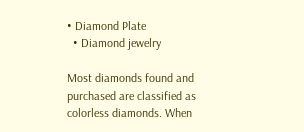• Diamond Plate
  • Diamond jewelry

Most diamonds found and purchased are classified as colorless diamonds. When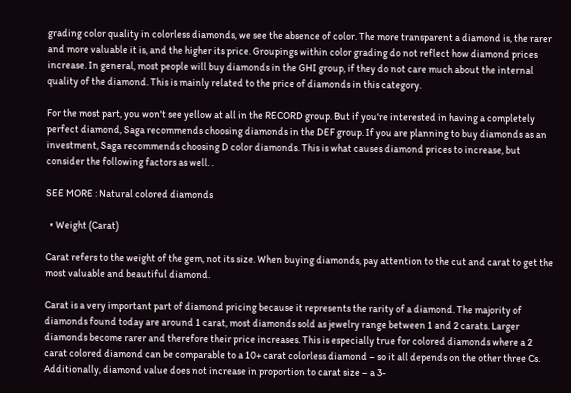grading color quality in colorless diamonds, we see the absence of color. The more transparent a diamond is, the rarer and more valuable it is, and the higher its price. Groupings within color grading do not reflect how diamond prices increase. In general, most people will buy diamonds in the GHI group, if they do not care much about the internal quality of the diamond. This is mainly related to the price of diamonds in this category.

For the most part, you won't see yellow at all in the RECORD group. But if you're interested in having a completely perfect diamond, Saga recommends choosing diamonds in the DEF group. If you are planning to buy diamonds as an investment, Saga recommends choosing D color diamonds. This is what causes diamond prices to increase, but consider the following factors as well. .

SEE MORE : Natural colored diamonds

  • Weight (Carat)

Carat refers to the weight of the gem, not its size. When buying diamonds, pay attention to the cut and carat to get the most valuable and beautiful diamond.

Carat is a very important part of diamond pricing because it represents the rarity of a diamond. The majority of diamonds found today are around 1 carat, most diamonds sold as jewelry range between 1 and 2 carats. Larger diamonds become rarer and therefore their price increases. This is especially true for colored diamonds where a 2 carat colored diamond can be comparable to a 10+ carat colorless diamond – so it all depends on the other three Cs. Additionally, diamond value does not increase in proportion to carat size – a 3-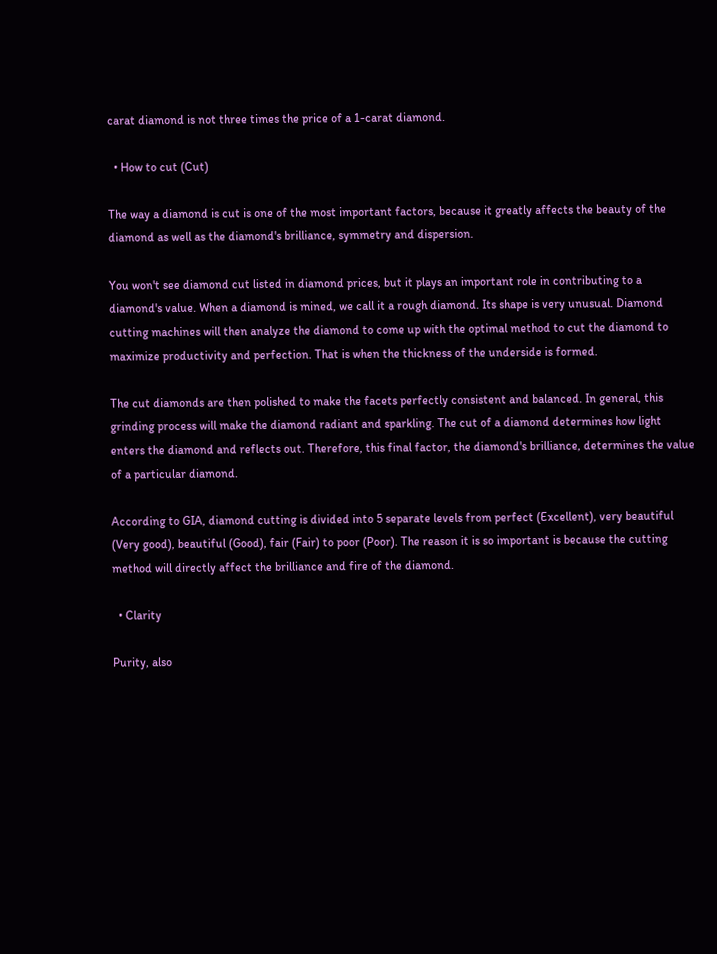carat diamond is not three times the price of a 1-carat diamond.

  • How to cut (Cut)

The way a diamond is cut is one of the most important factors, because it greatly affects the beauty of the diamond as well as the diamond's brilliance, symmetry and dispersion.

You won't see diamond cut listed in diamond prices, but it plays an important role in contributing to a diamond's value. When a diamond is mined, we call it a rough diamond. Its shape is very unusual. Diamond cutting machines will then analyze the diamond to come up with the optimal method to cut the diamond to maximize productivity and perfection. That is when the thickness of the underside is formed.

The cut diamonds are then polished to make the facets perfectly consistent and balanced. In general, this grinding process will make the diamond radiant and sparkling. The cut of a diamond determines how light enters the diamond and reflects out. Therefore, this final factor, the diamond's brilliance, determines the value of a particular diamond.

According to GIA, diamond cutting is divided into 5 separate levels from perfect (Excellent), very beautiful (Very good), beautiful (Good), fair (Fair) to poor (Poor). The reason it is so important is because the cutting method will directly affect the brilliance and fire of the diamond.

  • Clarity

Purity, also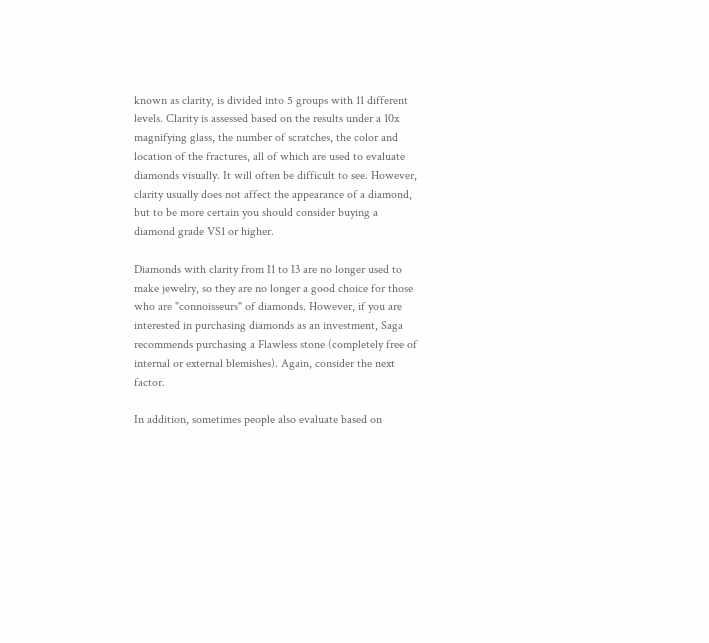known as clarity, is divided into 5 groups with 11 different levels. Clarity is assessed based on the results under a 10x magnifying glass, the number of scratches, the color and location of the fractures, all of which are used to evaluate diamonds visually. It will often be difficult to see. However, clarity usually does not affect the appearance of a diamond, but to be more certain you should consider buying a diamond grade VS1 or higher.

Diamonds with clarity from I1 to I3 are no longer used to make jewelry, so they are no longer a good choice for those who are "connoisseurs" of diamonds. However, if you are interested in purchasing diamonds as an investment, Saga recommends purchasing a Flawless stone (completely free of internal or external blemishes). Again, consider the next factor.

In addition, sometimes people also evaluate based on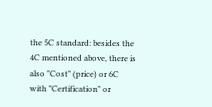the 5C standard: besides the 4C mentioned above, there is also "Cost" (price) or 6C with "Certification" or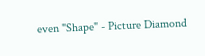even "Shape" - Picture Diamond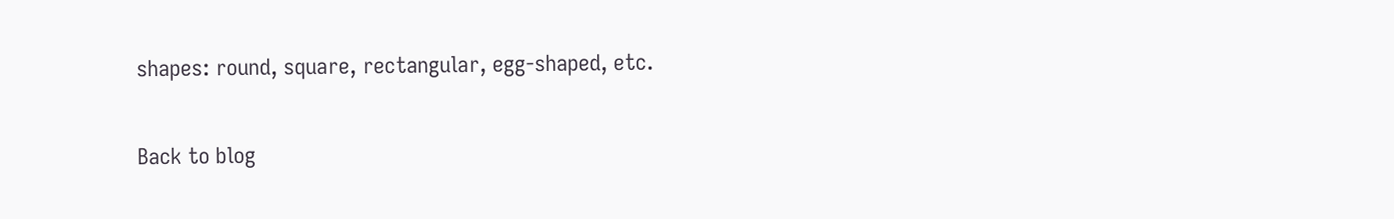shapes: round, square, rectangular, egg-shaped, etc.

Back to blog